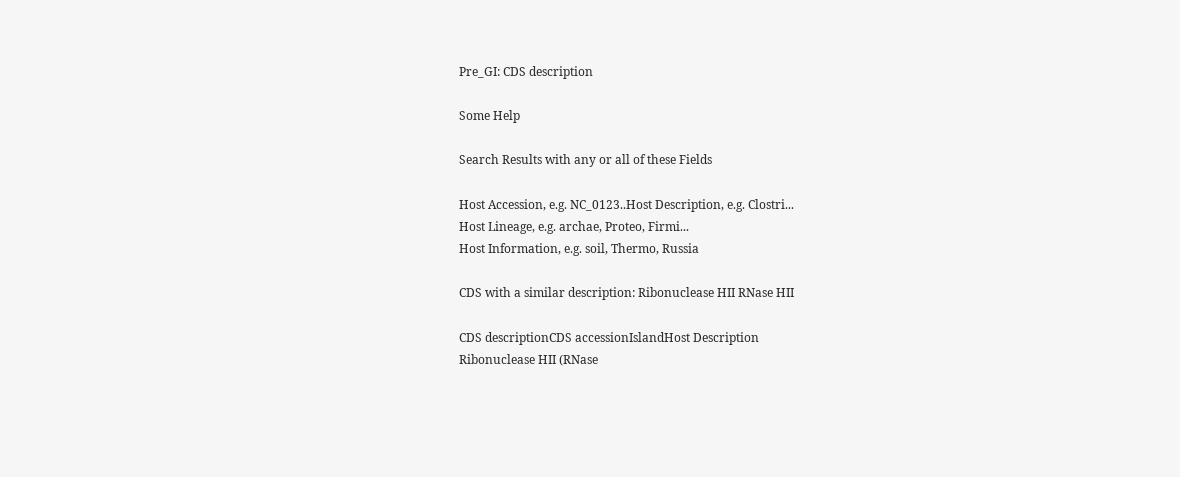Pre_GI: CDS description

Some Help

Search Results with any or all of these Fields

Host Accession, e.g. NC_0123..Host Description, e.g. Clostri...
Host Lineage, e.g. archae, Proteo, Firmi...
Host Information, e.g. soil, Thermo, Russia

CDS with a similar description: Ribonuclease HII RNase HII

CDS descriptionCDS accessionIslandHost Description
Ribonuclease HII (RNase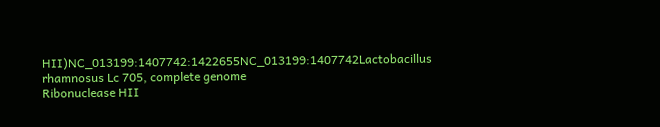HII)NC_013199:1407742:1422655NC_013199:1407742Lactobacillus rhamnosus Lc 705, complete genome
Ribonuclease HII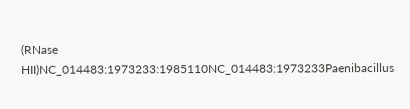(RNase HII)NC_014483:1973233:1985110NC_014483:1973233Paenibacillus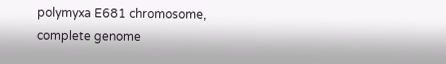polymyxa E681 chromosome, complete genome